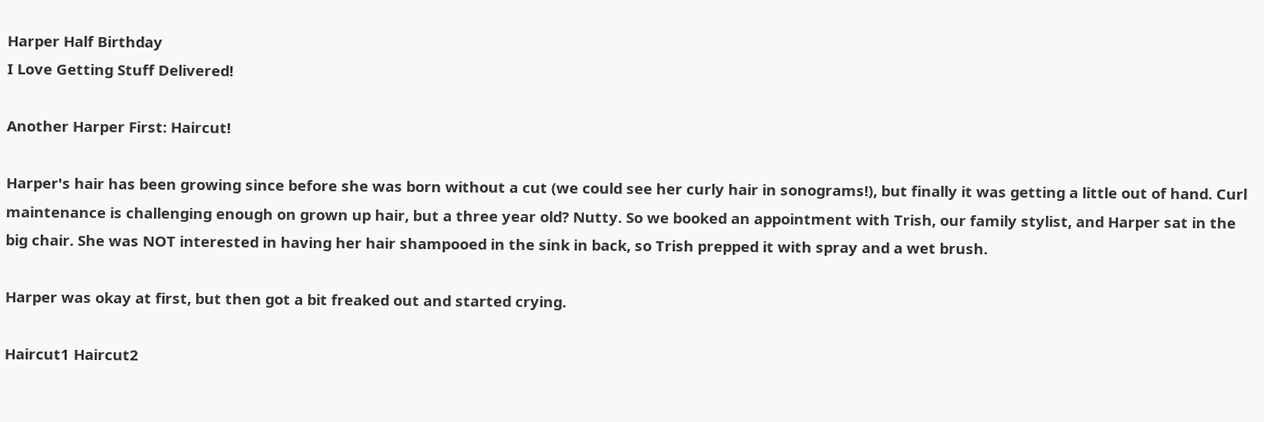Harper Half Birthday
I Love Getting Stuff Delivered!

Another Harper First: Haircut!

Harper's hair has been growing since before she was born without a cut (we could see her curly hair in sonograms!), but finally it was getting a little out of hand. Curl maintenance is challenging enough on grown up hair, but a three year old? Nutty. So we booked an appointment with Trish, our family stylist, and Harper sat in the big chair. She was NOT interested in having her hair shampooed in the sink in back, so Trish prepped it with spray and a wet brush.

Harper was okay at first, but then got a bit freaked out and started crying.

Haircut1 Haircut2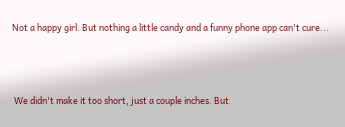Not a happy girl. But nothing a little candy and a funny phone app can't cure...



 We didn't make it too short, just a couple inches. But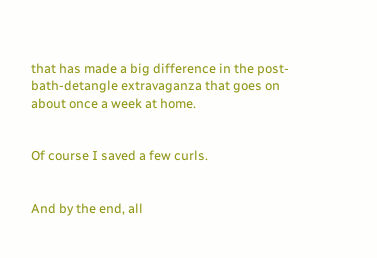that has made a big difference in the post-bath-detangle extravaganza that goes on about once a week at home.


Of course I saved a few curls.


And by the end, all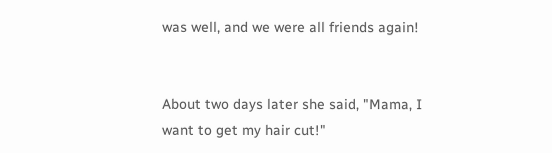was well, and we were all friends again!


About two days later she said, "Mama, I want to get my hair cut!"